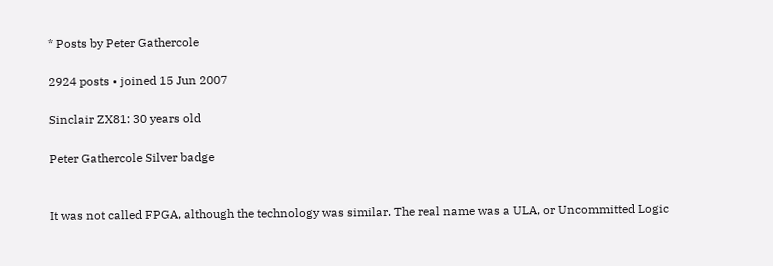* Posts by Peter Gathercole

2924 posts • joined 15 Jun 2007

Sinclair ZX81: 30 years old

Peter Gathercole Silver badge


It was not called FPGA, although the technology was similar. The real name was a ULA, or Uncommitted Logic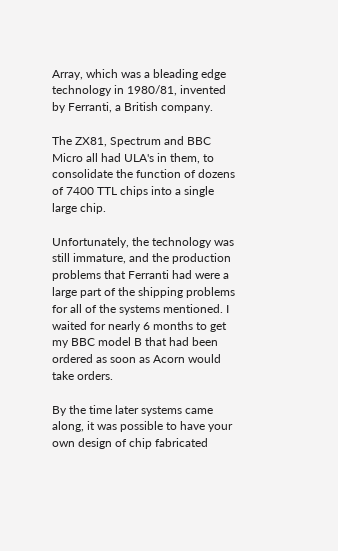Array, which was a bleading edge technology in 1980/81, invented by Ferranti, a British company.

The ZX81, Spectrum and BBC Micro all had ULA's in them, to consolidate the function of dozens of 7400 TTL chips into a single large chip.

Unfortunately, the technology was still immature, and the production problems that Ferranti had were a large part of the shipping problems for all of the systems mentioned. I waited for nearly 6 months to get my BBC model B that had been ordered as soon as Acorn would take orders.

By the time later systems came along, it was possible to have your own design of chip fabricated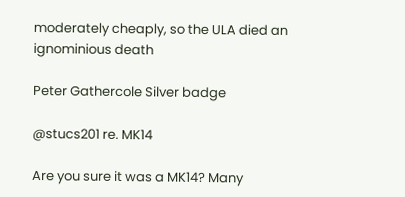moderately cheaply, so the ULA died an ignominious death

Peter Gathercole Silver badge

@stucs201 re. MK14

Are you sure it was a MK14? Many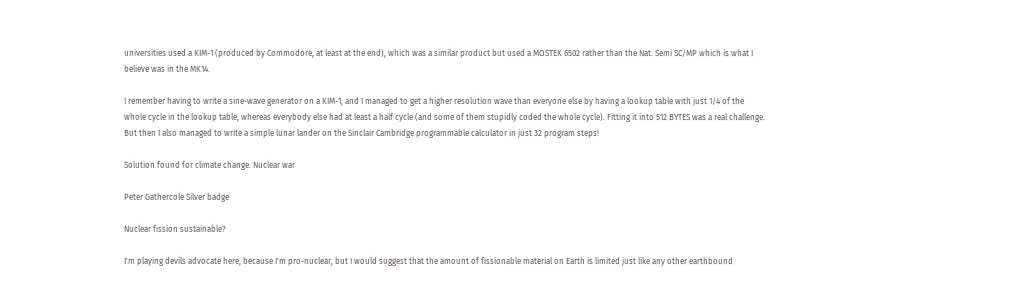universities used a KIM-1 (produced by Commodore, at least at the end), which was a similar product but used a MOSTEK 6502 rather than the Nat. Semi SC/MP which is what I believe was in the MK14.

I remember having to write a sine-wave generator on a KIM-1, and I managed to get a higher resolution wave than everyone else by having a lookup table with just 1/4 of the whole cycle in the lookup table, whereas everybody else had at least a half cycle (and some of them stupidly coded the whole cycle). Fitting it into 512 BYTES was a real challenge. But then I also managed to write a simple lunar lander on the Sinclair Cambridge programmable calculator in just 32 program steps!

Solution found for climate change: Nuclear war

Peter Gathercole Silver badge

Nuclear fission sustainable?

I'm playing devils advocate here, because I'm pro-nuclear, but I would suggest that the amount of fissionable material on Earth is limited just like any other earthbound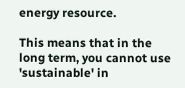energy resource.

This means that in the long term, you cannot use 'sustainable' in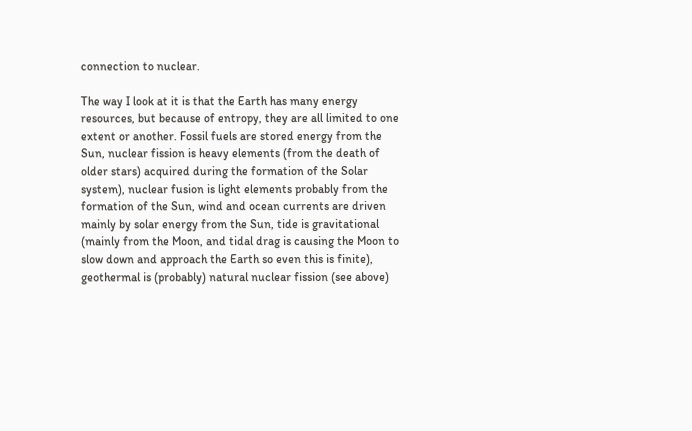connection to nuclear.

The way I look at it is that the Earth has many energy resources, but because of entropy, they are all limited to one extent or another. Fossil fuels are stored energy from the Sun, nuclear fission is heavy elements (from the death of older stars) acquired during the formation of the Solar system), nuclear fusion is light elements probably from the formation of the Sun, wind and ocean currents are driven mainly by solar energy from the Sun, tide is gravitational (mainly from the Moon, and tidal drag is causing the Moon to slow down and approach the Earth so even this is finite), geothermal is (probably) natural nuclear fission (see above)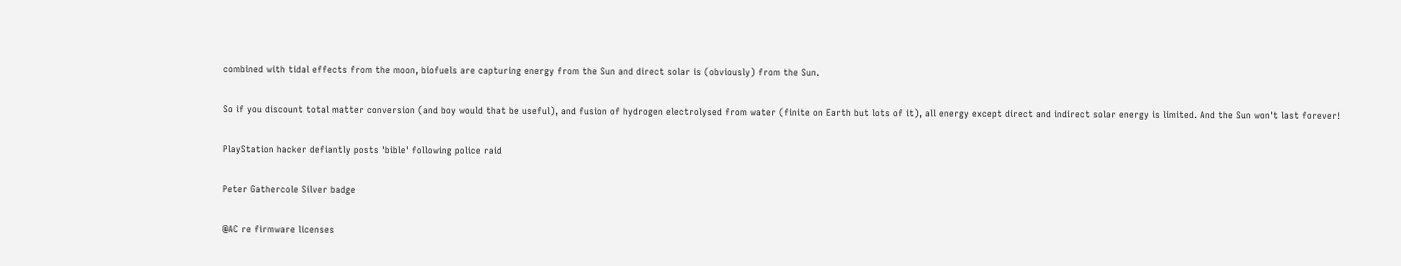combined with tidal effects from the moon, biofuels are capturing energy from the Sun and direct solar is (obviously) from the Sun.

So if you discount total matter conversion (and boy would that be useful), and fusion of hydrogen electrolysed from water (finite on Earth but lots of it), all energy except direct and indirect solar energy is limited. And the Sun won't last forever!

PlayStation hacker defiantly posts 'bible' following police raid

Peter Gathercole Silver badge

@AC re firmware licenses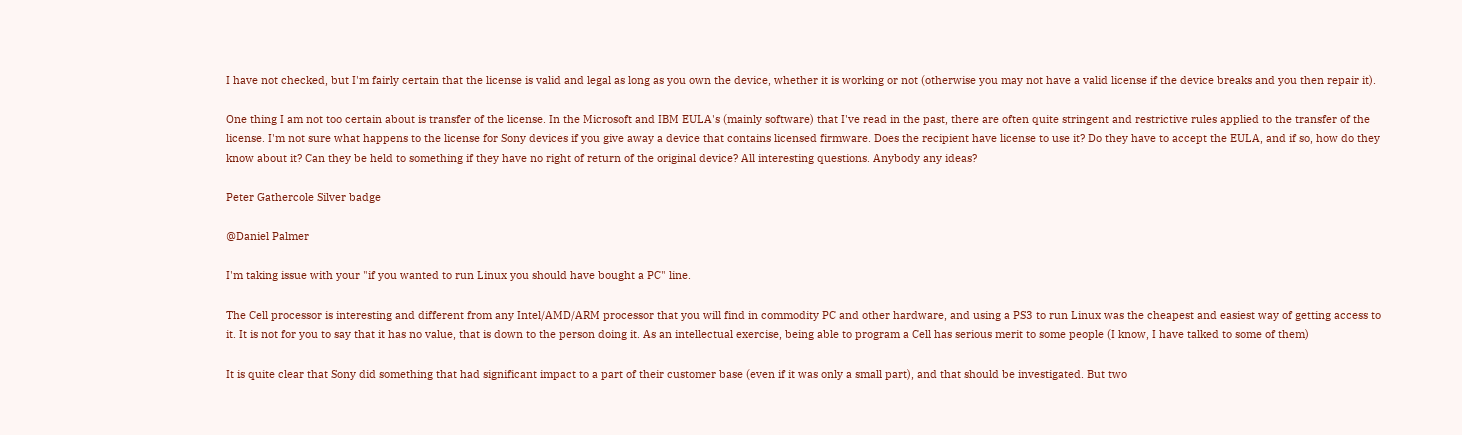I have not checked, but I'm fairly certain that the license is valid and legal as long as you own the device, whether it is working or not (otherwise you may not have a valid license if the device breaks and you then repair it).

One thing I am not too certain about is transfer of the license. In the Microsoft and IBM EULA's (mainly software) that I've read in the past, there are often quite stringent and restrictive rules applied to the transfer of the license. I'm not sure what happens to the license for Sony devices if you give away a device that contains licensed firmware. Does the recipient have license to use it? Do they have to accept the EULA, and if so, how do they know about it? Can they be held to something if they have no right of return of the original device? All interesting questions. Anybody any ideas?

Peter Gathercole Silver badge

@Daniel Palmer

I'm taking issue with your "if you wanted to run Linux you should have bought a PC" line.

The Cell processor is interesting and different from any Intel/AMD/ARM processor that you will find in commodity PC and other hardware, and using a PS3 to run Linux was the cheapest and easiest way of getting access to it. It is not for you to say that it has no value, that is down to the person doing it. As an intellectual exercise, being able to program a Cell has serious merit to some people (I know, I have talked to some of them)

It is quite clear that Sony did something that had significant impact to a part of their customer base (even if it was only a small part), and that should be investigated. But two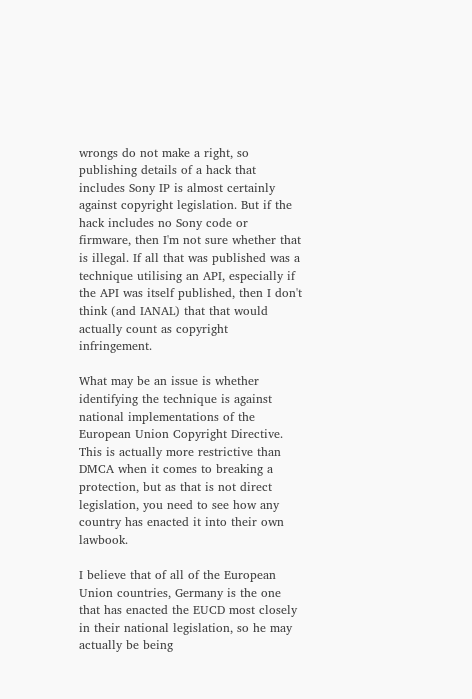wrongs do not make a right, so publishing details of a hack that includes Sony IP is almost certainly against copyright legislation. But if the hack includes no Sony code or firmware, then I'm not sure whether that is illegal. If all that was published was a technique utilising an API, especially if the API was itself published, then I don't think (and IANAL) that that would actually count as copyright infringement.

What may be an issue is whether identifying the technique is against national implementations of the European Union Copyright Directive. This is actually more restrictive than DMCA when it comes to breaking a protection, but as that is not direct legislation, you need to see how any country has enacted it into their own lawbook.

I believe that of all of the European Union countries, Germany is the one that has enacted the EUCD most closely in their national legislation, so he may actually be being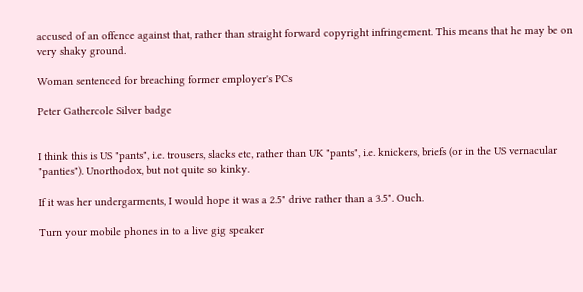accused of an offence against that, rather than straight forward copyright infringement. This means that he may be on very shaky ground.

Woman sentenced for breaching former employer's PCs

Peter Gathercole Silver badge


I think this is US "pants", i.e. trousers, slacks etc, rather than UK "pants", i.e. knickers, briefs (or in the US vernacular "panties"). Unorthodox, but not quite so kinky.

If it was her undergarments, I would hope it was a 2.5" drive rather than a 3.5". Ouch.

Turn your mobile phones in to a live gig speaker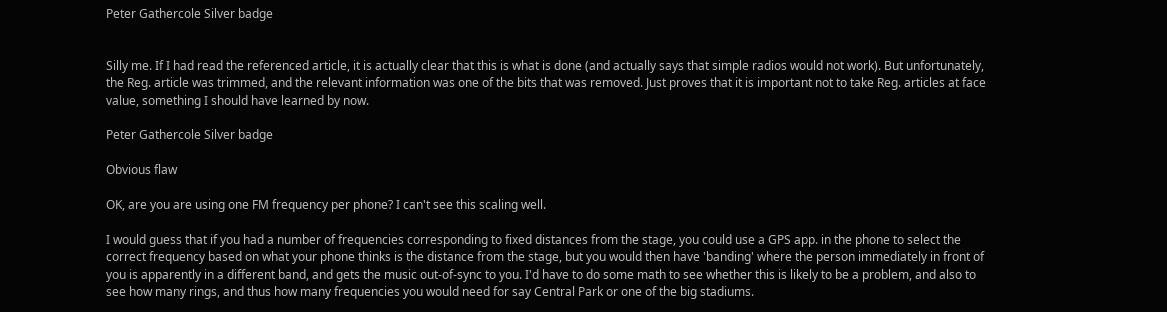Peter Gathercole Silver badge


Silly me. If I had read the referenced article, it is actually clear that this is what is done (and actually says that simple radios would not work). But unfortunately, the Reg. article was trimmed, and the relevant information was one of the bits that was removed. Just proves that it is important not to take Reg. articles at face value, something I should have learned by now.

Peter Gathercole Silver badge

Obvious flaw

OK, are you are using one FM frequency per phone? I can't see this scaling well.

I would guess that if you had a number of frequencies corresponding to fixed distances from the stage, you could use a GPS app. in the phone to select the correct frequency based on what your phone thinks is the distance from the stage, but you would then have 'banding' where the person immediately in front of you is apparently in a different band, and gets the music out-of-sync to you. I'd have to do some math to see whether this is likely to be a problem, and also to see how many rings, and thus how many frequencies you would need for say Central Park or one of the big stadiums.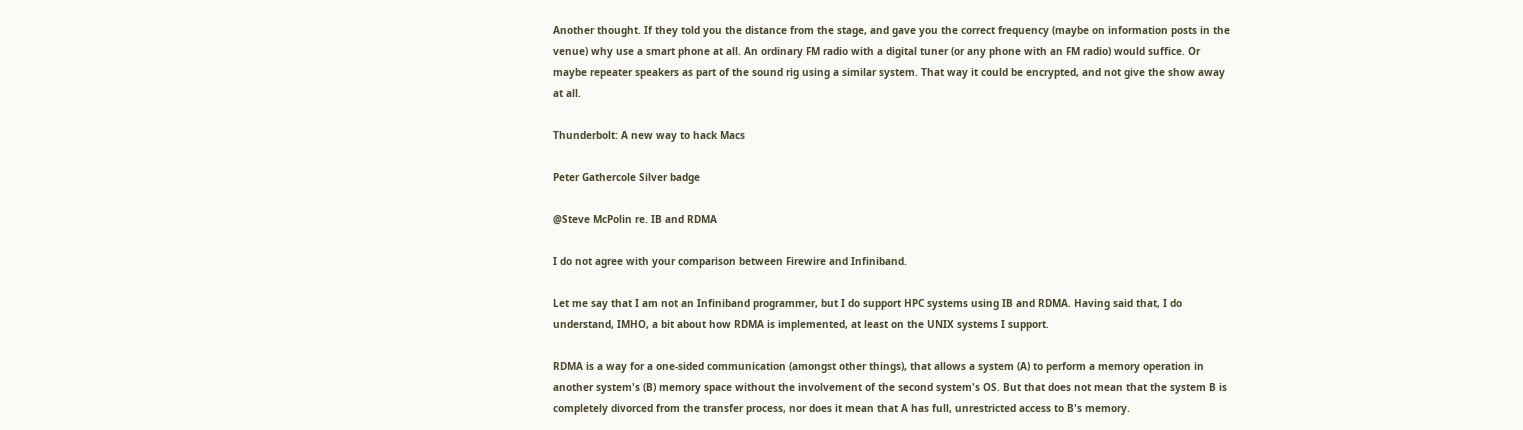Another thought. If they told you the distance from the stage, and gave you the correct frequency (maybe on information posts in the venue) why use a smart phone at all. An ordinary FM radio with a digital tuner (or any phone with an FM radio) would suffice. Or maybe repeater speakers as part of the sound rig using a similar system. That way it could be encrypted, and not give the show away at all.

Thunderbolt: A new way to hack Macs

Peter Gathercole Silver badge

@Steve McPolin re. IB and RDMA

I do not agree with your comparison between Firewire and Infiniband.

Let me say that I am not an Infiniband programmer, but I do support HPC systems using IB and RDMA. Having said that, I do understand, IMHO, a bit about how RDMA is implemented, at least on the UNIX systems I support.

RDMA is a way for a one-sided communication (amongst other things), that allows a system (A) to perform a memory operation in another system's (B) memory space without the involvement of the second system's OS. But that does not mean that the system B is completely divorced from the transfer process, nor does it mean that A has full, unrestricted access to B's memory.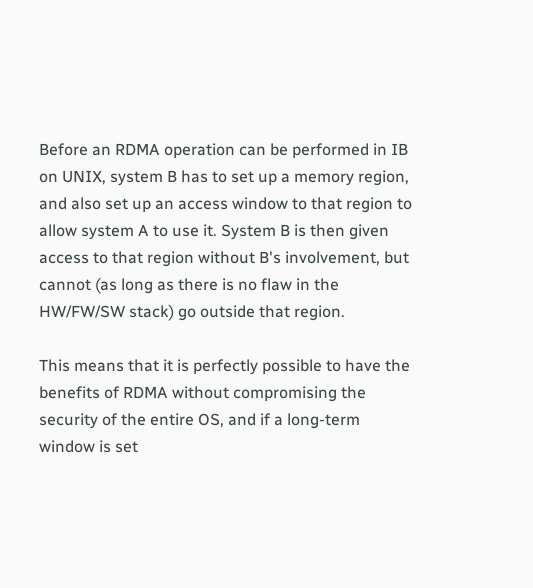Before an RDMA operation can be performed in IB on UNIX, system B has to set up a memory region, and also set up an access window to that region to allow system A to use it. System B is then given access to that region without B's involvement, but cannot (as long as there is no flaw in the HW/FW/SW stack) go outside that region.

This means that it is perfectly possible to have the benefits of RDMA without compromising the security of the entire OS, and if a long-term window is set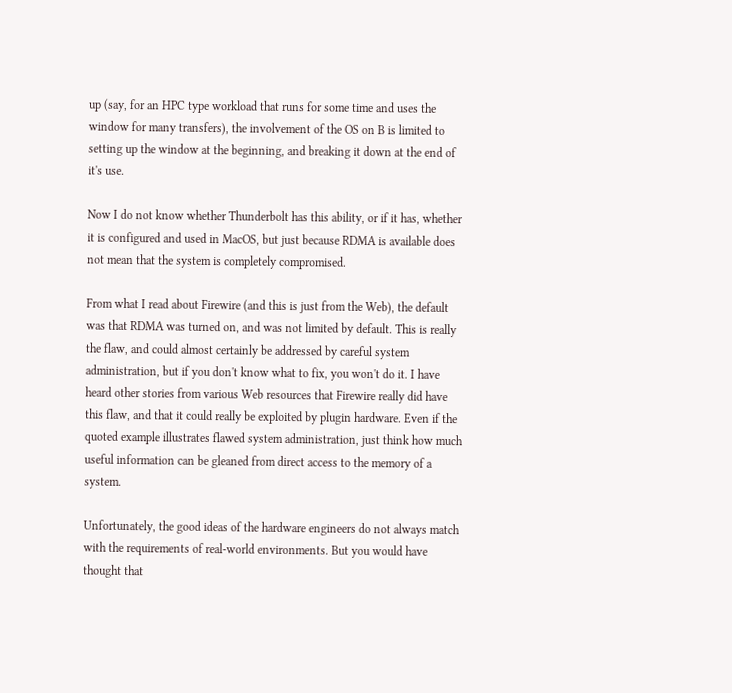up (say, for an HPC type workload that runs for some time and uses the window for many transfers), the involvement of the OS on B is limited to setting up the window at the beginning, and breaking it down at the end of it's use.

Now I do not know whether Thunderbolt has this ability, or if it has, whether it is configured and used in MacOS, but just because RDMA is available does not mean that the system is completely compromised.

From what I read about Firewire (and this is just from the Web), the default was that RDMA was turned on, and was not limited by default. This is really the flaw, and could almost certainly be addressed by careful system administration, but if you don't know what to fix, you won't do it. I have heard other stories from various Web resources that Firewire really did have this flaw, and that it could really be exploited by plugin hardware. Even if the quoted example illustrates flawed system administration, just think how much useful information can be gleaned from direct access to the memory of a system.

Unfortunately, the good ideas of the hardware engineers do not always match with the requirements of real-world environments. But you would have thought that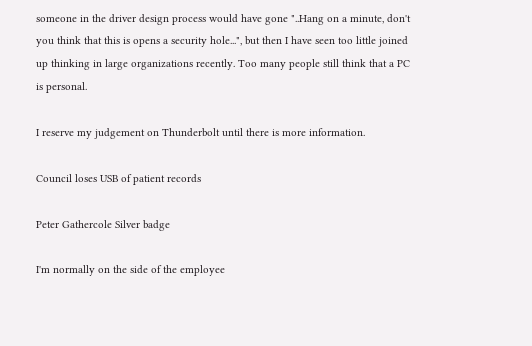someone in the driver design process would have gone "..Hang on a minute, don't you think that this is opens a security hole...", but then I have seen too little joined up thinking in large organizations recently. Too many people still think that a PC is personal.

I reserve my judgement on Thunderbolt until there is more information.

Council loses USB of patient records

Peter Gathercole Silver badge

I'm normally on the side of the employee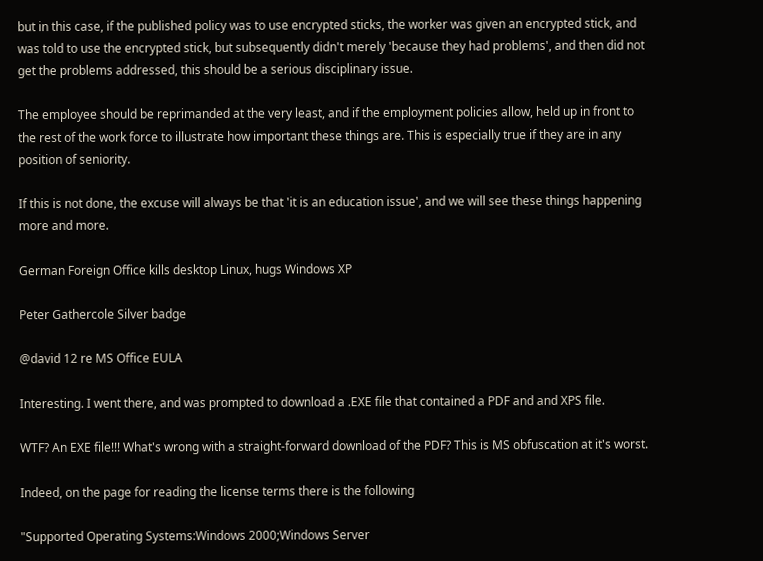but in this case, if the published policy was to use encrypted sticks, the worker was given an encrypted stick, and was told to use the encrypted stick, but subsequently didn't merely 'because they had problems', and then did not get the problems addressed, this should be a serious disciplinary issue.

The employee should be reprimanded at the very least, and if the employment policies allow, held up in front to the rest of the work force to illustrate how important these things are. This is especially true if they are in any position of seniority.

If this is not done, the excuse will always be that 'it is an education issue', and we will see these things happening more and more.

German Foreign Office kills desktop Linux, hugs Windows XP

Peter Gathercole Silver badge

@david 12 re MS Office EULA

Interesting. I went there, and was prompted to download a .EXE file that contained a PDF and and XPS file.

WTF? An EXE file!!! What's wrong with a straight-forward download of the PDF? This is MS obfuscation at it's worst.

Indeed, on the page for reading the license terms there is the following

"Supported Operating Systems:Windows 2000;Windows Server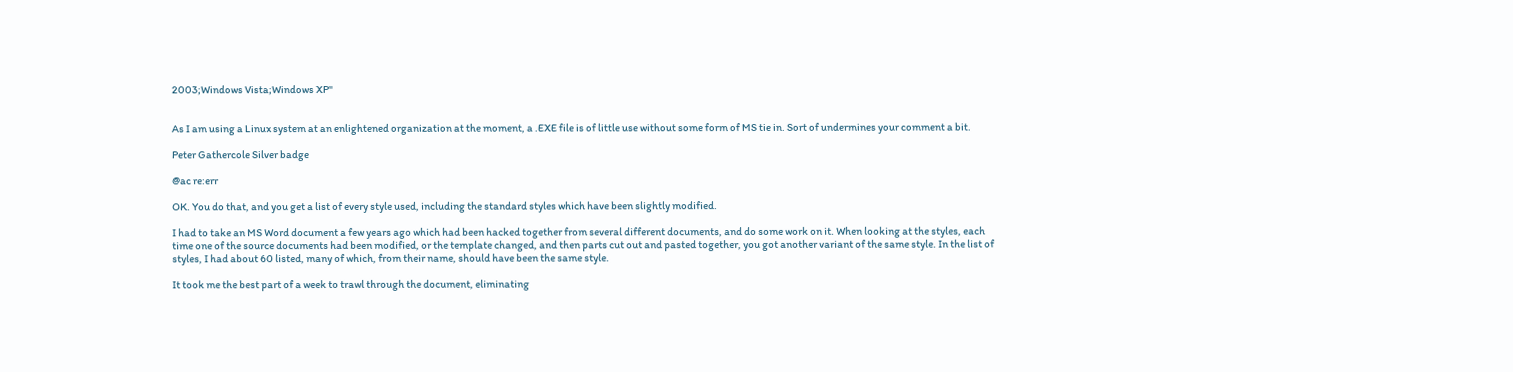2003;Windows Vista;Windows XP"


As I am using a Linux system at an enlightened organization at the moment, a .EXE file is of little use without some form of MS tie in. Sort of undermines your comment a bit.

Peter Gathercole Silver badge

@ac re:err

OK. You do that, and you get a list of every style used, including the standard styles which have been slightly modified.

I had to take an MS Word document a few years ago which had been hacked together from several different documents, and do some work on it. When looking at the styles, each time one of the source documents had been modified, or the template changed, and then parts cut out and pasted together, you got another variant of the same style. In the list of styles, I had about 60 listed, many of which, from their name, should have been the same style.

It took me the best part of a week to trawl through the document, eliminating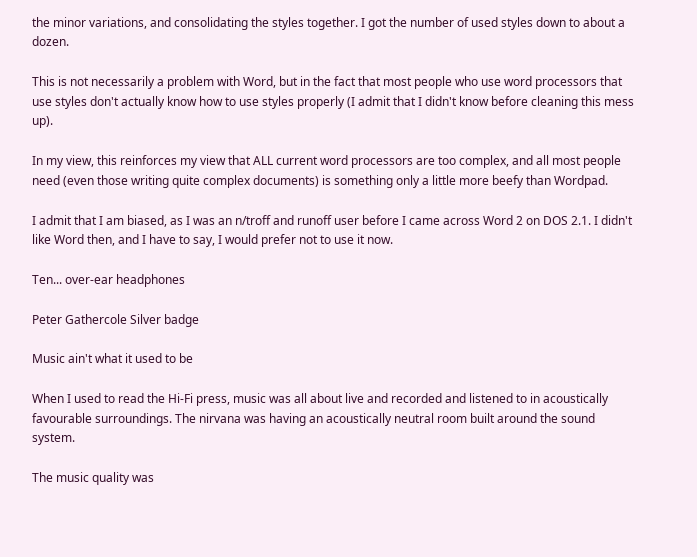the minor variations, and consolidating the styles together. I got the number of used styles down to about a dozen.

This is not necessarily a problem with Word, but in the fact that most people who use word processors that use styles don't actually know how to use styles properly (I admit that I didn't know before cleaning this mess up).

In my view, this reinforces my view that ALL current word processors are too complex, and all most people need (even those writing quite complex documents) is something only a little more beefy than Wordpad.

I admit that I am biased, as I was an n/troff and runoff user before I came across Word 2 on DOS 2.1. I didn't like Word then, and I have to say, I would prefer not to use it now.

Ten... over-ear headphones

Peter Gathercole Silver badge

Music ain't what it used to be

When I used to read the Hi-Fi press, music was all about live and recorded and listened to in acoustically favourable surroundings. The nirvana was having an acoustically neutral room built around the sound system.

The music quality was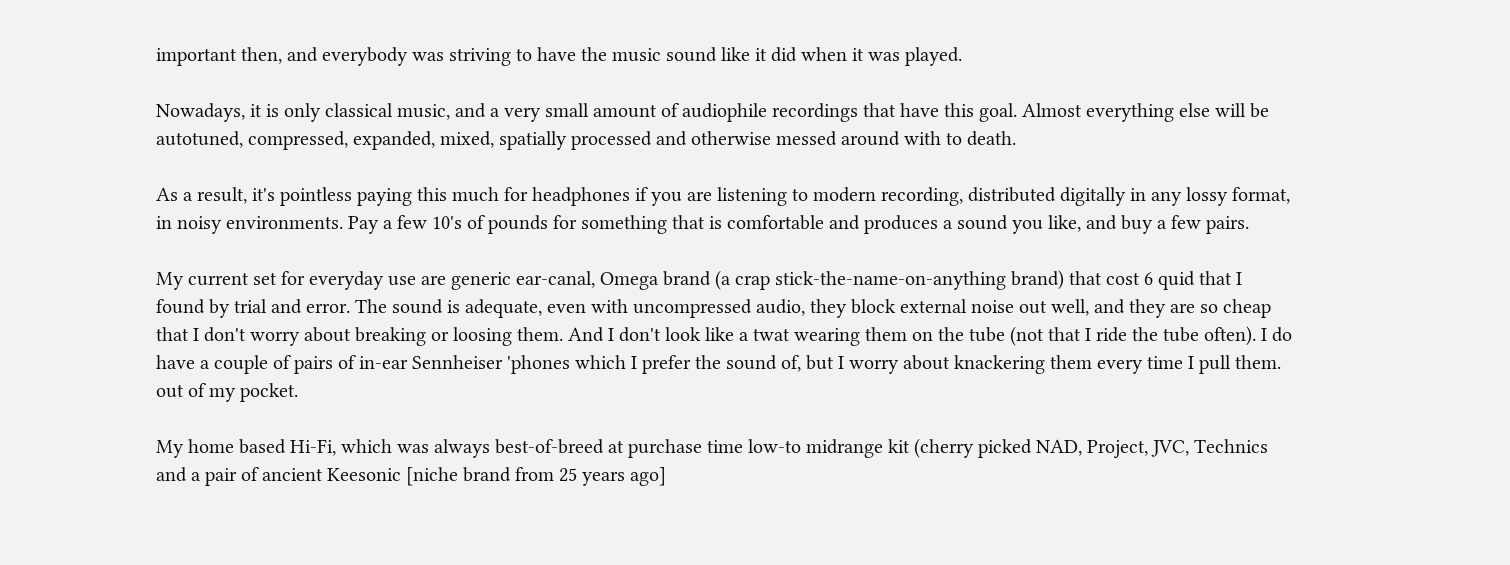important then, and everybody was striving to have the music sound like it did when it was played.

Nowadays, it is only classical music, and a very small amount of audiophile recordings that have this goal. Almost everything else will be autotuned, compressed, expanded, mixed, spatially processed and otherwise messed around with to death.

As a result, it's pointless paying this much for headphones if you are listening to modern recording, distributed digitally in any lossy format, in noisy environments. Pay a few 10's of pounds for something that is comfortable and produces a sound you like, and buy a few pairs.

My current set for everyday use are generic ear-canal, Omega brand (a crap stick-the-name-on-anything brand) that cost 6 quid that I found by trial and error. The sound is adequate, even with uncompressed audio, they block external noise out well, and they are so cheap that I don't worry about breaking or loosing them. And I don't look like a twat wearing them on the tube (not that I ride the tube often). I do have a couple of pairs of in-ear Sennheiser 'phones which I prefer the sound of, but I worry about knackering them every time I pull them. out of my pocket.

My home based Hi-Fi, which was always best-of-breed at purchase time low-to midrange kit (cherry picked NAD, Project, JVC, Technics and a pair of ancient Keesonic [niche brand from 25 years ago]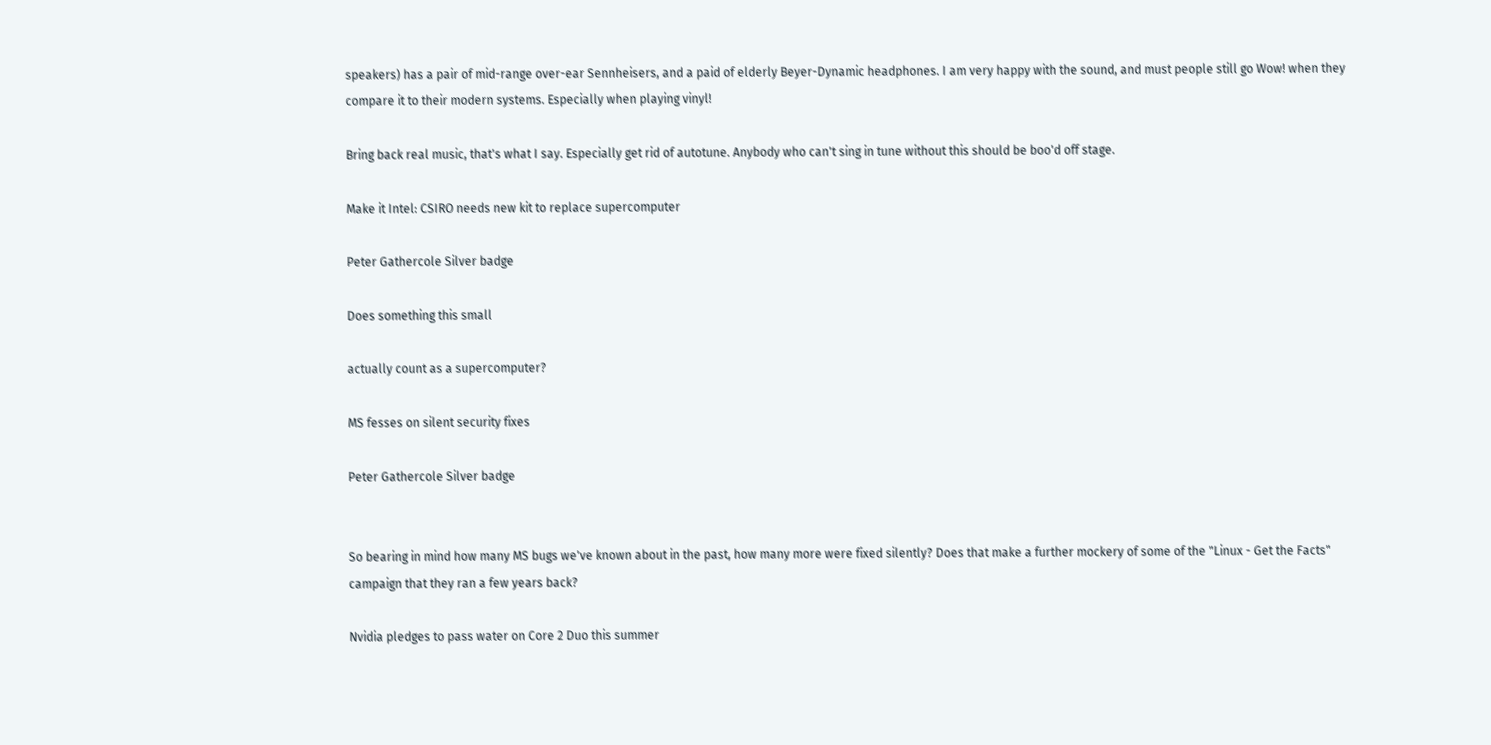speakers) has a pair of mid-range over-ear Sennheisers, and a paid of elderly Beyer-Dynamic headphones. I am very happy with the sound, and must people still go Wow! when they compare it to their modern systems. Especially when playing vinyl!

Bring back real music, that's what I say. Especially get rid of autotune. Anybody who can't sing in tune without this should be boo'd off stage.

Make it Intel: CSIRO needs new kit to replace supercomputer

Peter Gathercole Silver badge

Does something this small

actually count as a supercomputer?

MS fesses on silent security fixes

Peter Gathercole Silver badge


So bearing in mind how many MS bugs we've known about in the past, how many more were fixed silently? Does that make a further mockery of some of the "Linux - Get the Facts" campaign that they ran a few years back?

Nvidia pledges to pass water on Core 2 Duo this summer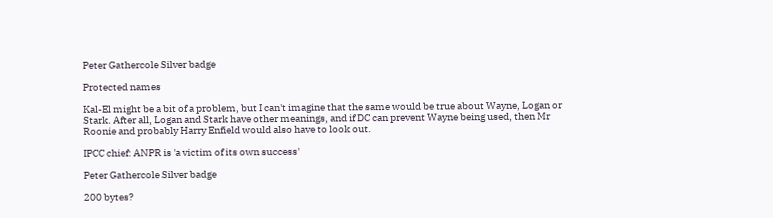Peter Gathercole Silver badge

Protected names

Kal-El might be a bit of a problem, but I can't imagine that the same would be true about Wayne, Logan or Stark. After all, Logan and Stark have other meanings, and if DC can prevent Wayne being used, then Mr Roonie and probably Harry Enfield would also have to look out.

IPCC chief: ANPR is 'a victim of its own success'

Peter Gathercole Silver badge

200 bytes?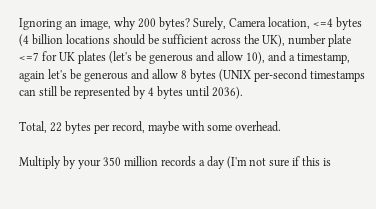Ignoring an image, why 200 bytes? Surely, Camera location, <=4 bytes (4 billion locations should be sufficient across the UK), number plate <=7 for UK plates (let's be generous and allow 10), and a timestamp, again let's be generous and allow 8 bytes (UNIX per-second timestamps can still be represented by 4 bytes until 2036).

Total, 22 bytes per record, maybe with some overhead.

Multiply by your 350 million records a day (I'm not sure if this is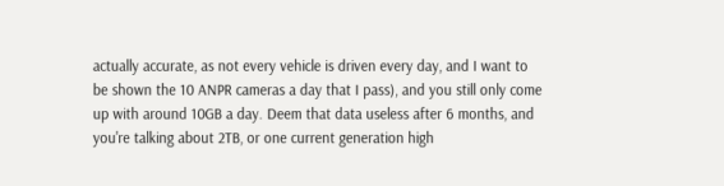actually accurate, as not every vehicle is driven every day, and I want to be shown the 10 ANPR cameras a day that I pass), and you still only come up with around 10GB a day. Deem that data useless after 6 months, and you're talking about 2TB, or one current generation high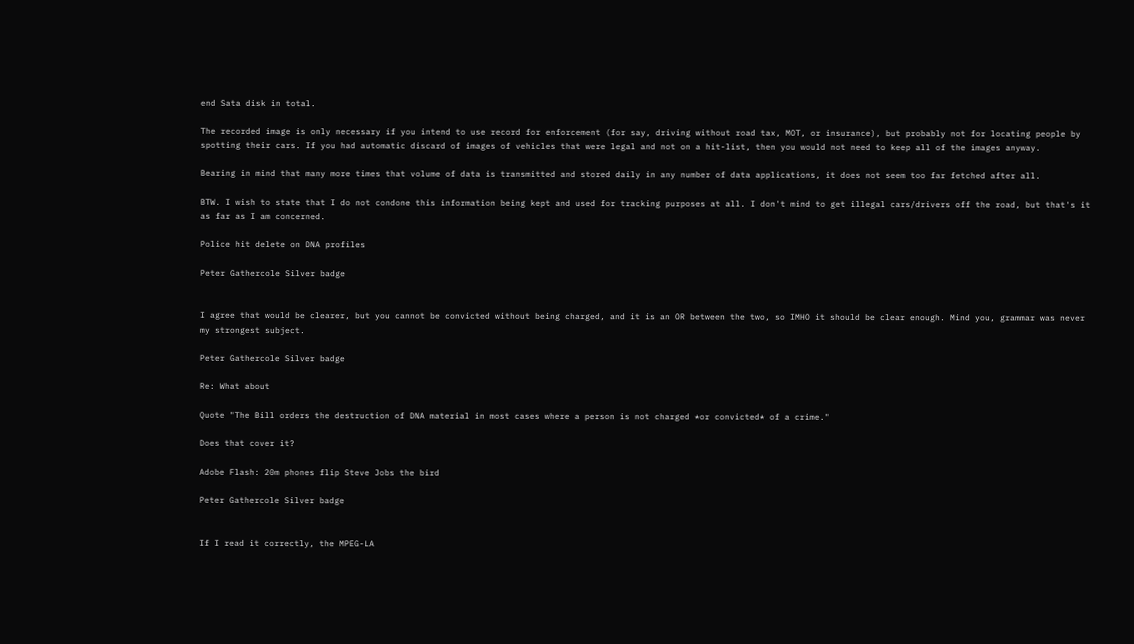end Sata disk in total.

The recorded image is only necessary if you intend to use record for enforcement (for say, driving without road tax, MOT, or insurance), but probably not for locating people by spotting their cars. If you had automatic discard of images of vehicles that were legal and not on a hit-list, then you would not need to keep all of the images anyway.

Bearing in mind that many more times that volume of data is transmitted and stored daily in any number of data applications, it does not seem too far fetched after all.

BTW. I wish to state that I do not condone this information being kept and used for tracking purposes at all. I don't mind to get illegal cars/drivers off the road, but that's it as far as I am concerned.

Police hit delete on DNA profiles

Peter Gathercole Silver badge


I agree that would be clearer, but you cannot be convicted without being charged, and it is an OR between the two, so IMHO it should be clear enough. Mind you, grammar was never my strongest subject.

Peter Gathercole Silver badge

Re: What about

Quote "The Bill orders the destruction of DNA material in most cases where a person is not charged *or convicted* of a crime."

Does that cover it?

Adobe Flash: 20m phones flip Steve Jobs the bird

Peter Gathercole Silver badge


If I read it correctly, the MPEG-LA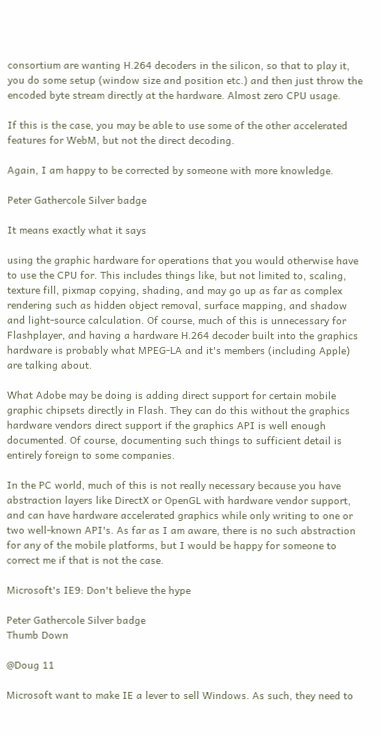consortium are wanting H.264 decoders in the silicon, so that to play it, you do some setup (window size and position etc.) and then just throw the encoded byte stream directly at the hardware. Almost zero CPU usage.

If this is the case, you may be able to use some of the other accelerated features for WebM, but not the direct decoding.

Again, I am happy to be corrected by someone with more knowledge.

Peter Gathercole Silver badge

It means exactly what it says

using the graphic hardware for operations that you would otherwise have to use the CPU for. This includes things like, but not limited to, scaling, texture fill, pixmap copying, shading, and may go up as far as complex rendering such as hidden object removal, surface mapping, and shadow and light-source calculation. Of course, much of this is unnecessary for Flashplayer, and having a hardware H.264 decoder built into the graphics hardware is probably what MPEG-LA and it's members (including Apple) are talking about.

What Adobe may be doing is adding direct support for certain mobile graphic chipsets directly in Flash. They can do this without the graphics hardware vendors direct support if the graphics API is well enough documented. Of course, documenting such things to sufficient detail is entirely foreign to some companies.

In the PC world, much of this is not really necessary because you have abstraction layers like DirectX or OpenGL with hardware vendor support, and can have hardware accelerated graphics while only writing to one or two well-known API's. As far as I am aware, there is no such abstraction for any of the mobile platforms, but I would be happy for someone to correct me if that is not the case.

Microsoft's IE9: Don't believe the hype

Peter Gathercole Silver badge
Thumb Down

@Doug 11

Microsoft want to make IE a lever to sell Windows. As such, they need to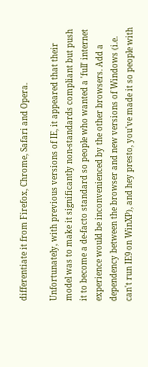differentiate it from Firefox, Chrome, Safari and Opera.

Unfortunately, with previous versions of IE, it appeared that their model was to make it significantly non-standards compliant but push it to become a de-facto standard so people who wanted a 'full' internet experience would be inconvenienced by the other browsers. Add a dependency between the browser and new versions of Windows (i.e. can't run IE9 on WinXP), and hey presto, you've made it so people with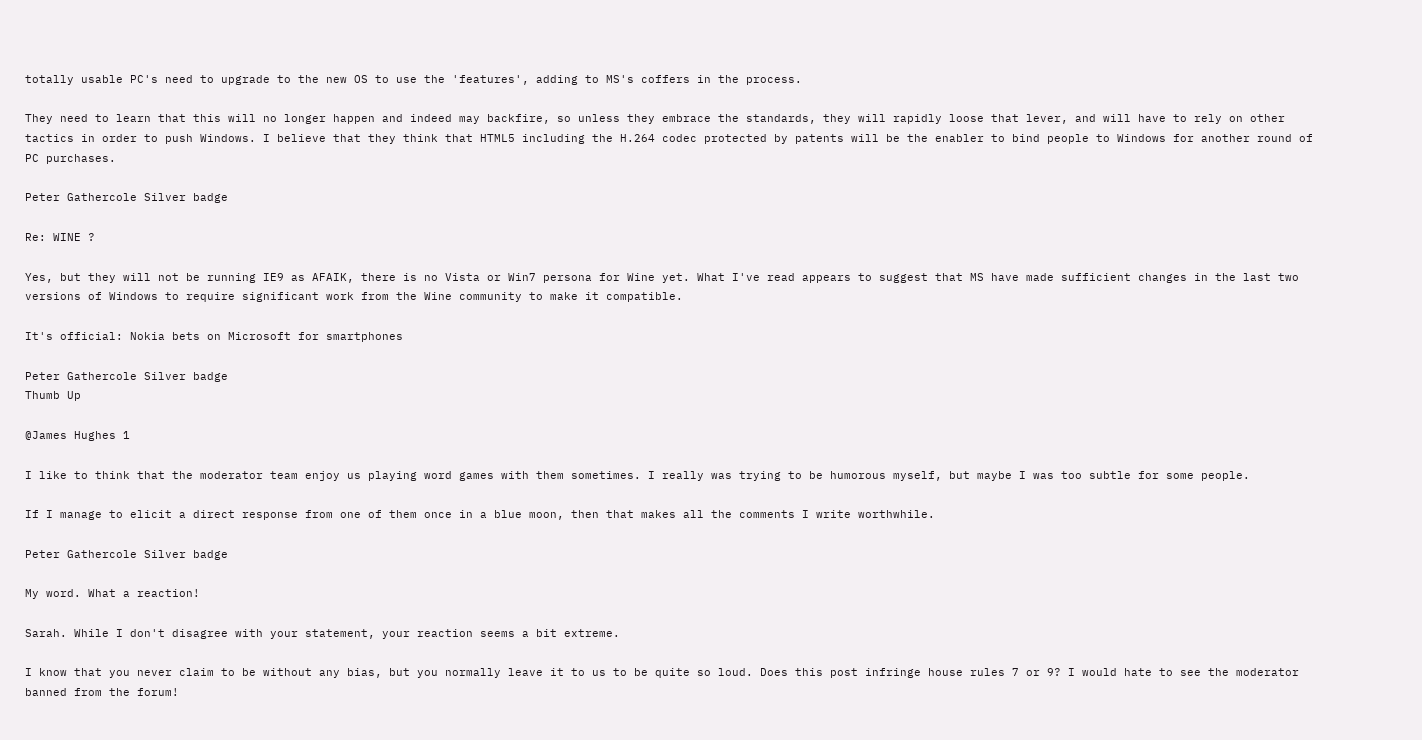totally usable PC's need to upgrade to the new OS to use the 'features', adding to MS's coffers in the process.

They need to learn that this will no longer happen and indeed may backfire, so unless they embrace the standards, they will rapidly loose that lever, and will have to rely on other tactics in order to push Windows. I believe that they think that HTML5 including the H.264 codec protected by patents will be the enabler to bind people to Windows for another round of PC purchases.

Peter Gathercole Silver badge

Re: WINE ?

Yes, but they will not be running IE9 as AFAIK, there is no Vista or Win7 persona for Wine yet. What I've read appears to suggest that MS have made sufficient changes in the last two versions of Windows to require significant work from the Wine community to make it compatible.

It's official: Nokia bets on Microsoft for smartphones

Peter Gathercole Silver badge
Thumb Up

@James Hughes 1

I like to think that the moderator team enjoy us playing word games with them sometimes. I really was trying to be humorous myself, but maybe I was too subtle for some people.

If I manage to elicit a direct response from one of them once in a blue moon, then that makes all the comments I write worthwhile.

Peter Gathercole Silver badge

My word. What a reaction!

Sarah. While I don't disagree with your statement, your reaction seems a bit extreme.

I know that you never claim to be without any bias, but you normally leave it to us to be quite so loud. Does this post infringe house rules 7 or 9? I would hate to see the moderator banned from the forum!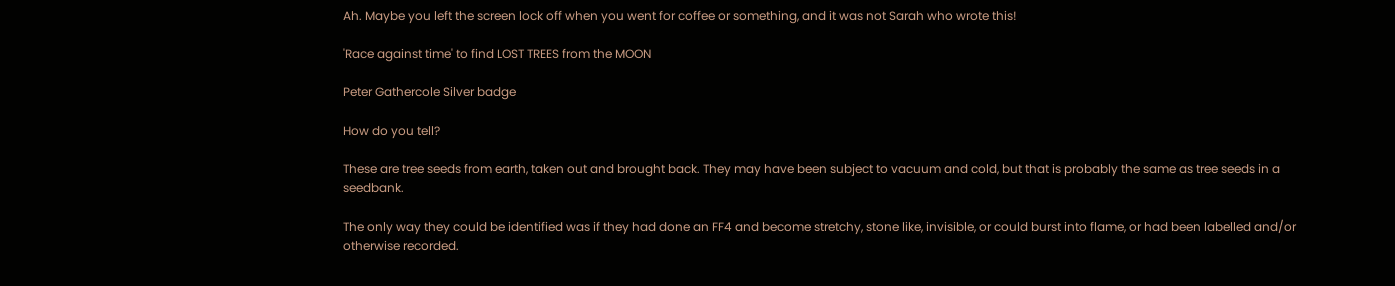Ah. Maybe you left the screen lock off when you went for coffee or something, and it was not Sarah who wrote this!

'Race against time' to find LOST TREES from the MOON

Peter Gathercole Silver badge

How do you tell?

These are tree seeds from earth, taken out and brought back. They may have been subject to vacuum and cold, but that is probably the same as tree seeds in a seedbank.

The only way they could be identified was if they had done an FF4 and become stretchy, stone like, invisible, or could burst into flame, or had been labelled and/or otherwise recorded.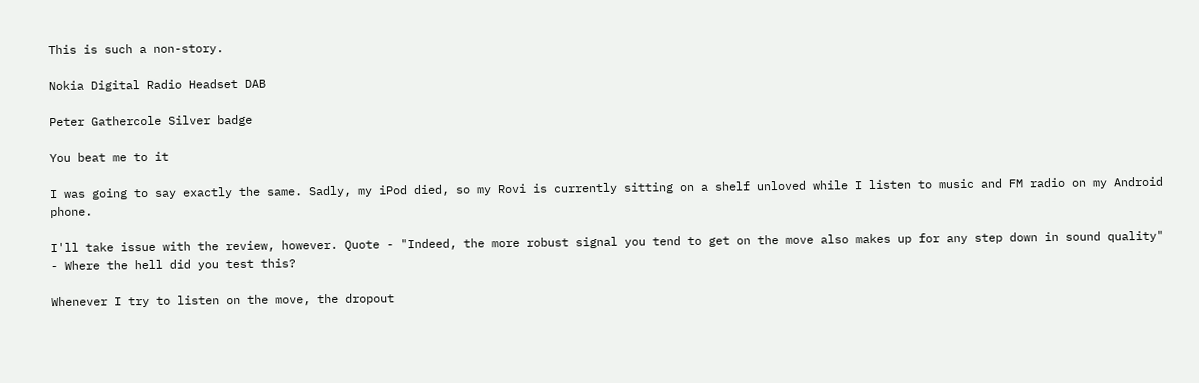This is such a non-story.

Nokia Digital Radio Headset DAB

Peter Gathercole Silver badge

You beat me to it

I was going to say exactly the same. Sadly, my iPod died, so my Rovi is currently sitting on a shelf unloved while I listen to music and FM radio on my Android phone.

I'll take issue with the review, however. Quote - "Indeed, the more robust signal you tend to get on the move also makes up for any step down in sound quality" - Where the hell did you test this?

Whenever I try to listen on the move, the dropout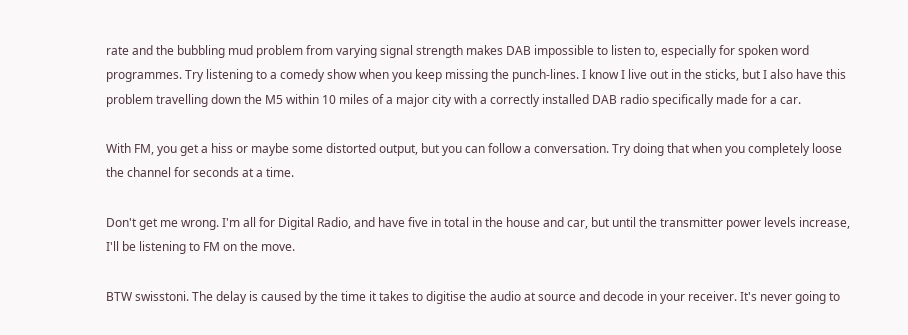rate and the bubbling mud problem from varying signal strength makes DAB impossible to listen to, especially for spoken word programmes. Try listening to a comedy show when you keep missing the punch-lines. I know I live out in the sticks, but I also have this problem travelling down the M5 within 10 miles of a major city with a correctly installed DAB radio specifically made for a car.

With FM, you get a hiss or maybe some distorted output, but you can follow a conversation. Try doing that when you completely loose the channel for seconds at a time.

Don't get me wrong. I'm all for Digital Radio, and have five in total in the house and car, but until the transmitter power levels increase, I'll be listening to FM on the move.

BTW swisstoni. The delay is caused by the time it takes to digitise the audio at source and decode in your receiver. It's never going to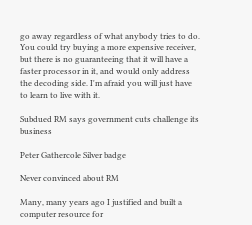go away regardless of what anybody tries to do. You could try buying a more expensive receiver, but there is no guaranteeing that it will have a faster processor in it, and would only address the decoding side. I'm afraid you will just have to learn to live with it.

Subdued RM says government cuts challenge its business

Peter Gathercole Silver badge

Never convinced about RM

Many, many years ago I justified and built a computer resource for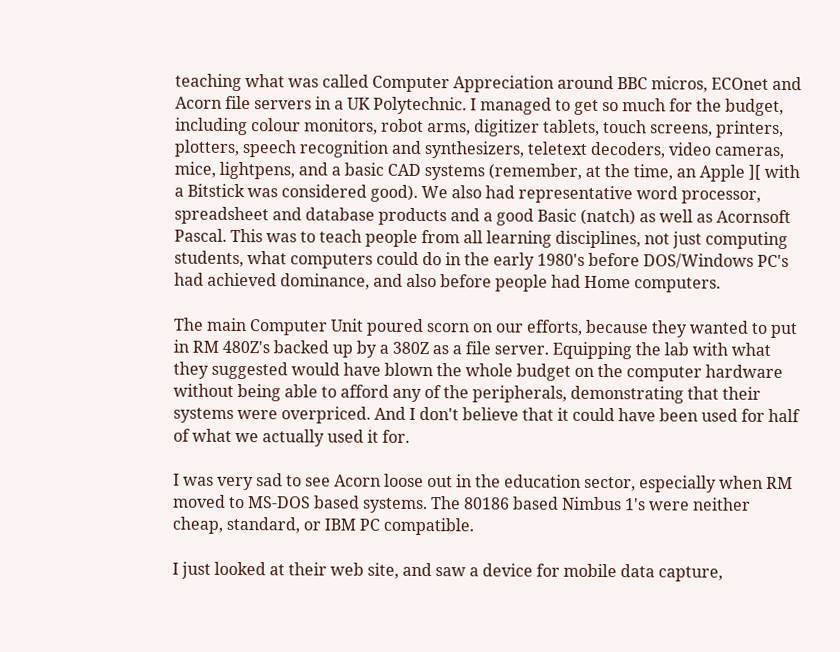teaching what was called Computer Appreciation around BBC micros, ECOnet and Acorn file servers in a UK Polytechnic. I managed to get so much for the budget, including colour monitors, robot arms, digitizer tablets, touch screens, printers, plotters, speech recognition and synthesizers, teletext decoders, video cameras, mice, lightpens, and a basic CAD systems (remember, at the time, an Apple ][ with a Bitstick was considered good). We also had representative word processor, spreadsheet and database products and a good Basic (natch) as well as Acornsoft Pascal. This was to teach people from all learning disciplines, not just computing students, what computers could do in the early 1980's before DOS/Windows PC's had achieved dominance, and also before people had Home computers.

The main Computer Unit poured scorn on our efforts, because they wanted to put in RM 480Z's backed up by a 380Z as a file server. Equipping the lab with what they suggested would have blown the whole budget on the computer hardware without being able to afford any of the peripherals, demonstrating that their systems were overpriced. And I don't believe that it could have been used for half of what we actually used it for.

I was very sad to see Acorn loose out in the education sector, especially when RM moved to MS-DOS based systems. The 80186 based Nimbus 1's were neither cheap, standard, or IBM PC compatible.

I just looked at their web site, and saw a device for mobile data capture,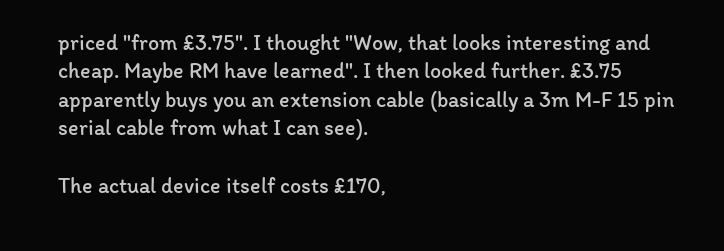priced "from £3.75". I thought "Wow, that looks interesting and cheap. Maybe RM have learned". I then looked further. £3.75 apparently buys you an extension cable (basically a 3m M-F 15 pin serial cable from what I can see).

The actual device itself costs £170,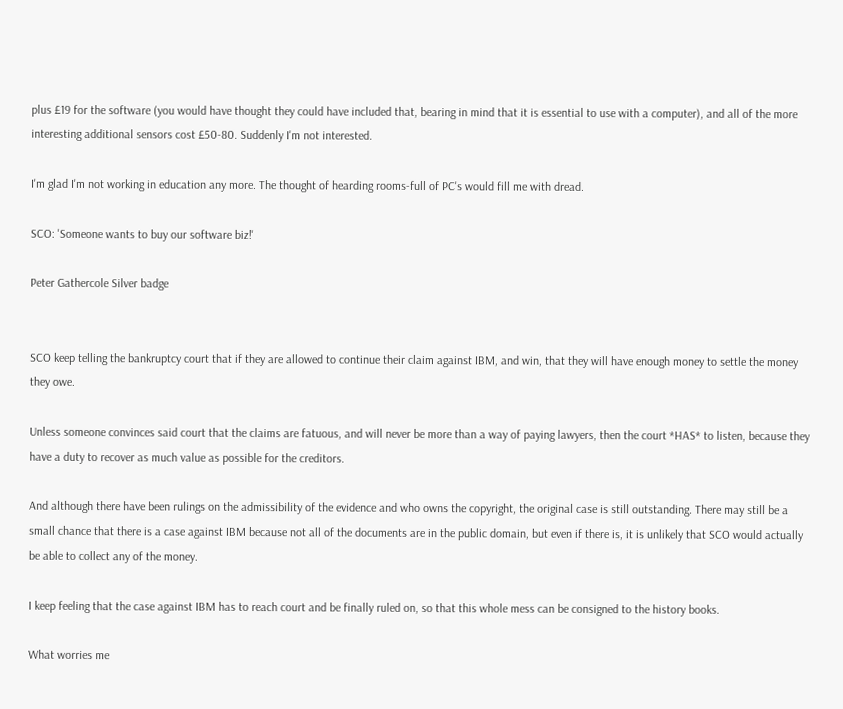plus £19 for the software (you would have thought they could have included that, bearing in mind that it is essential to use with a computer), and all of the more interesting additional sensors cost £50-80. Suddenly I'm not interested.

I'm glad I'm not working in education any more. The thought of hearding rooms-full of PC's would fill me with dread.

SCO: 'Someone wants to buy our software biz!'

Peter Gathercole Silver badge


SCO keep telling the bankruptcy court that if they are allowed to continue their claim against IBM, and win, that they will have enough money to settle the money they owe.

Unless someone convinces said court that the claims are fatuous, and will never be more than a way of paying lawyers, then the court *HAS* to listen, because they have a duty to recover as much value as possible for the creditors.

And although there have been rulings on the admissibility of the evidence and who owns the copyright, the original case is still outstanding. There may still be a small chance that there is a case against IBM because not all of the documents are in the public domain, but even if there is, it is unlikely that SCO would actually be able to collect any of the money.

I keep feeling that the case against IBM has to reach court and be finally ruled on, so that this whole mess can be consigned to the history books.

What worries me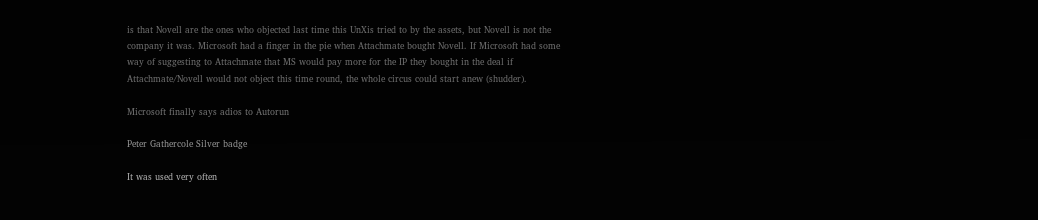is that Novell are the ones who objected last time this UnXis tried to by the assets, but Novell is not the company it was. Microsoft had a finger in the pie when Attachmate bought Novell. If Microsoft had some way of suggesting to Attachmate that MS would pay more for the IP they bought in the deal if Attachmate/Novell would not object this time round, the whole circus could start anew (shudder).

Microsoft finally says adios to Autorun

Peter Gathercole Silver badge

It was used very often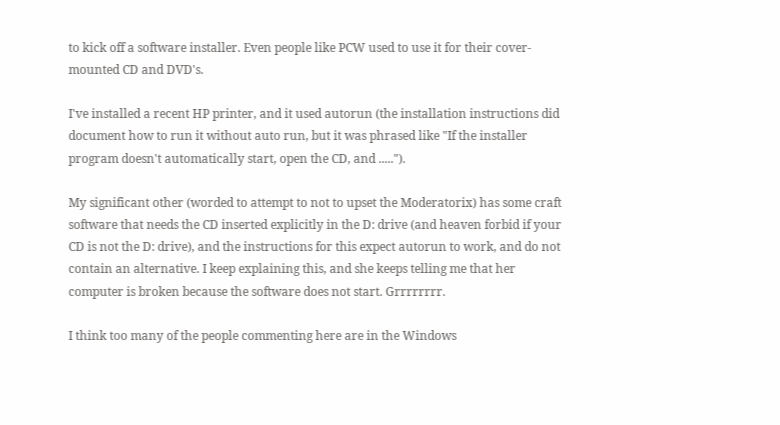to kick off a software installer. Even people like PCW used to use it for their cover-mounted CD and DVD's.

I've installed a recent HP printer, and it used autorun (the installation instructions did document how to run it without auto run, but it was phrased like "If the installer program doesn't automatically start, open the CD, and .....").

My significant other (worded to attempt to not to upset the Moderatorix) has some craft software that needs the CD inserted explicitly in the D: drive (and heaven forbid if your CD is not the D: drive), and the instructions for this expect autorun to work, and do not contain an alternative. I keep explaining this, and she keeps telling me that her computer is broken because the software does not start. Grrrrrrrr.

I think too many of the people commenting here are in the Windows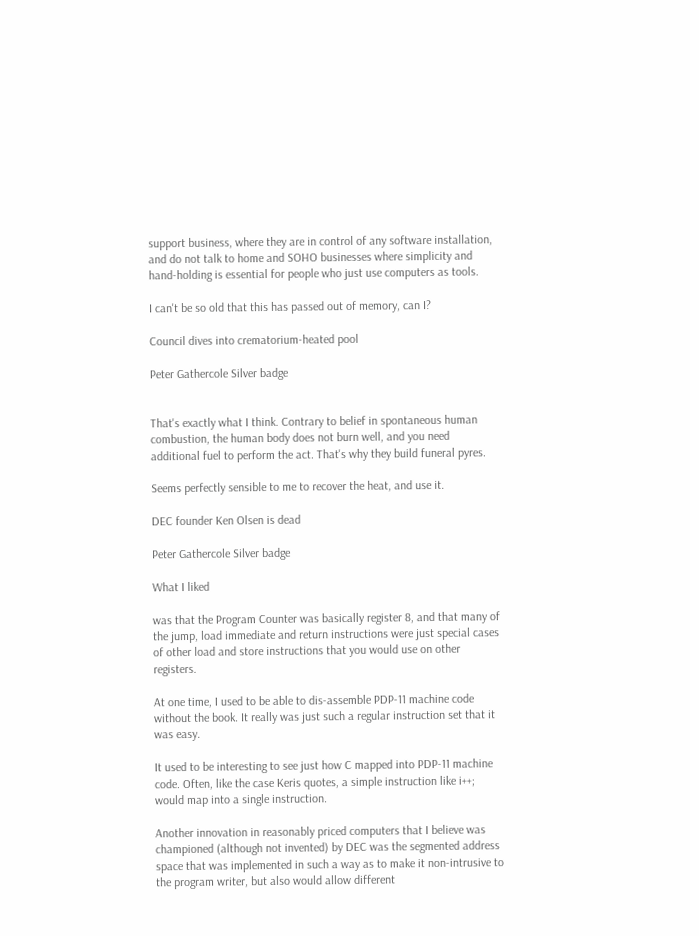support business, where they are in control of any software installation, and do not talk to home and SOHO businesses where simplicity and hand-holding is essential for people who just use computers as tools.

I can't be so old that this has passed out of memory, can I?

Council dives into crematorium-heated pool

Peter Gathercole Silver badge


That's exactly what I think. Contrary to belief in spontaneous human combustion, the human body does not burn well, and you need additional fuel to perform the act. That's why they build funeral pyres.

Seems perfectly sensible to me to recover the heat, and use it.

DEC founder Ken Olsen is dead

Peter Gathercole Silver badge

What I liked

was that the Program Counter was basically register 8, and that many of the jump, load immediate and return instructions were just special cases of other load and store instructions that you would use on other registers.

At one time, I used to be able to dis-assemble PDP-11 machine code without the book. It really was just such a regular instruction set that it was easy.

It used to be interesting to see just how C mapped into PDP-11 machine code. Often, like the case Keris quotes, a simple instruction like i++; would map into a single instruction.

Another innovation in reasonably priced computers that I believe was championed (although not invented) by DEC was the segmented address space that was implemented in such a way as to make it non-intrusive to the program writer, but also would allow different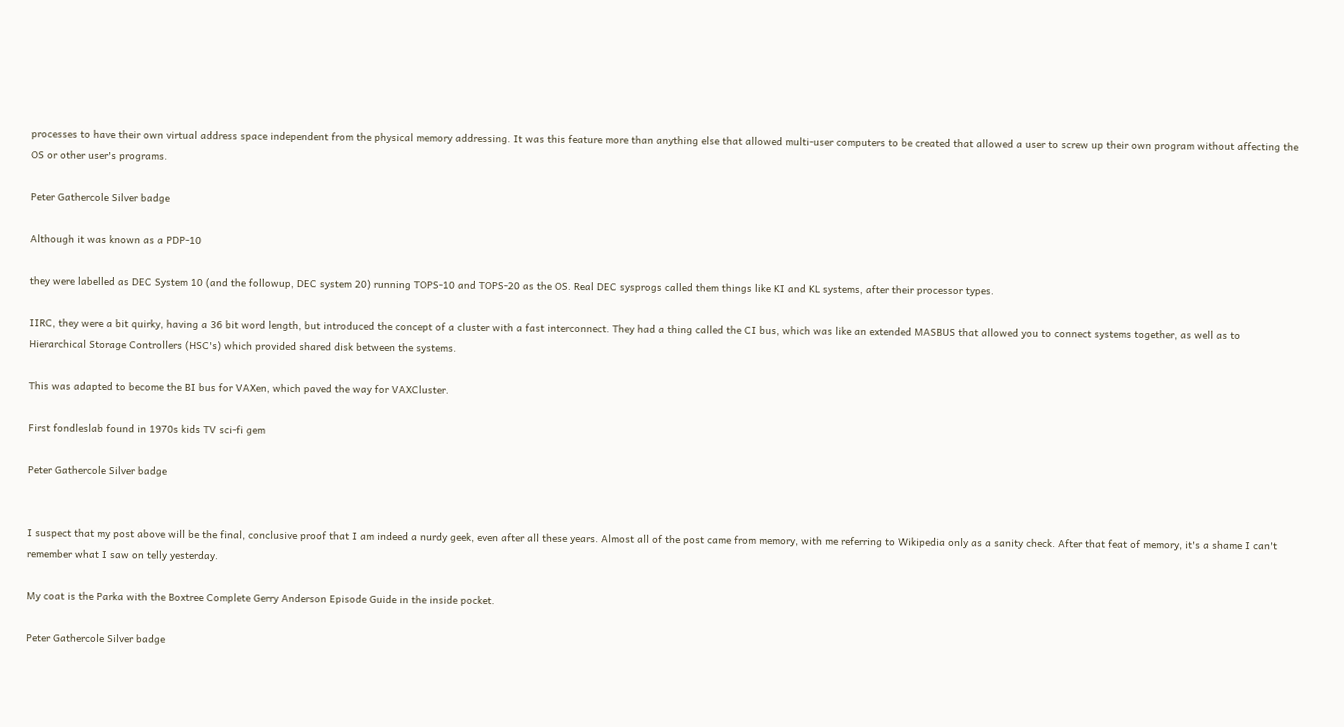processes to have their own virtual address space independent from the physical memory addressing. It was this feature more than anything else that allowed multi-user computers to be created that allowed a user to screw up their own program without affecting the OS or other user's programs.

Peter Gathercole Silver badge

Although it was known as a PDP-10

they were labelled as DEC System 10 (and the followup, DEC system 20) running TOPS-10 and TOPS-20 as the OS. Real DEC sysprogs called them things like KI and KL systems, after their processor types.

IIRC, they were a bit quirky, having a 36 bit word length, but introduced the concept of a cluster with a fast interconnect. They had a thing called the CI bus, which was like an extended MASBUS that allowed you to connect systems together, as well as to Hierarchical Storage Controllers (HSC's) which provided shared disk between the systems.

This was adapted to become the BI bus for VAXen, which paved the way for VAXCluster.

First fondleslab found in 1970s kids TV sci-fi gem

Peter Gathercole Silver badge


I suspect that my post above will be the final, conclusive proof that I am indeed a nurdy geek, even after all these years. Almost all of the post came from memory, with me referring to Wikipedia only as a sanity check. After that feat of memory, it's a shame I can't remember what I saw on telly yesterday.

My coat is the Parka with the Boxtree Complete Gerry Anderson Episode Guide in the inside pocket.

Peter Gathercole Silver badge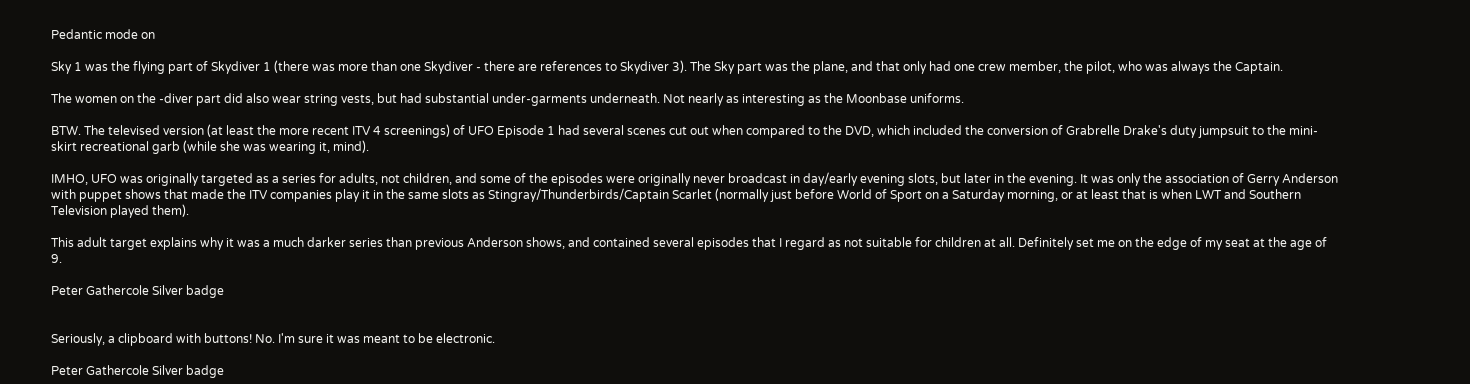Pedantic mode on

Sky 1 was the flying part of Skydiver 1 (there was more than one Skydiver - there are references to Skydiver 3). The Sky part was the plane, and that only had one crew member, the pilot, who was always the Captain.

The women on the -diver part did also wear string vests, but had substantial under-garments underneath. Not nearly as interesting as the Moonbase uniforms.

BTW. The televised version (at least the more recent ITV 4 screenings) of UFO Episode 1 had several scenes cut out when compared to the DVD, which included the conversion of Grabrelle Drake's duty jumpsuit to the mini-skirt recreational garb (while she was wearing it, mind).

IMHO, UFO was originally targeted as a series for adults, not children, and some of the episodes were originally never broadcast in day/early evening slots, but later in the evening. It was only the association of Gerry Anderson with puppet shows that made the ITV companies play it in the same slots as Stingray/Thunderbirds/Captain Scarlet (normally just before World of Sport on a Saturday morning, or at least that is when LWT and Southern Television played them).

This adult target explains why it was a much darker series than previous Anderson shows, and contained several episodes that I regard as not suitable for children at all. Definitely set me on the edge of my seat at the age of 9.

Peter Gathercole Silver badge


Seriously, a clipboard with buttons! No. I'm sure it was meant to be electronic.

Peter Gathercole Silver badge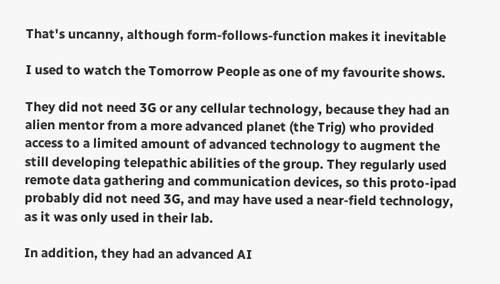That's uncanny, although form-follows-function makes it inevitable

I used to watch the Tomorrow People as one of my favourite shows.

They did not need 3G or any cellular technology, because they had an alien mentor from a more advanced planet (the Trig) who provided access to a limited amount of advanced technology to augment the still developing telepathic abilities of the group. They regularly used remote data gathering and communication devices, so this proto-ipad probably did not need 3G, and may have used a near-field technology, as it was only used in their lab.

In addition, they had an advanced AI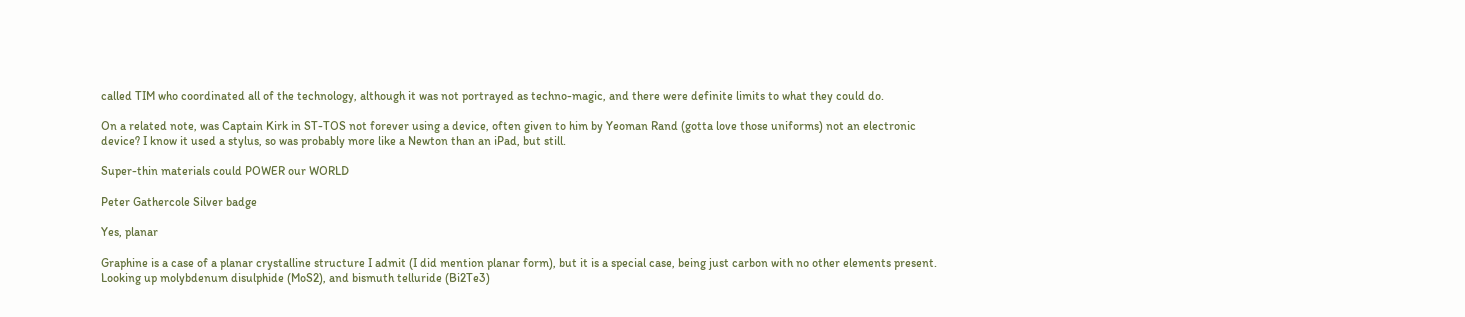called TIM who coordinated all of the technology, although it was not portrayed as techno-magic, and there were definite limits to what they could do.

On a related note, was Captain Kirk in ST-TOS not forever using a device, often given to him by Yeoman Rand (gotta love those uniforms) not an electronic device? I know it used a stylus, so was probably more like a Newton than an iPad, but still.

Super-thin materials could POWER our WORLD

Peter Gathercole Silver badge

Yes, planar

Graphine is a case of a planar crystalline structure I admit (I did mention planar form), but it is a special case, being just carbon with no other elements present. Looking up molybdenum disulphide (MoS2), and bismuth telluride (Bi2Te3)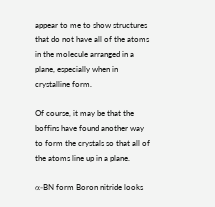appear to me to show structures that do not have all of the atoms in the molecule arranged in a plane, especially when in crystalline form.

Of course, it may be that the boffins have found another way to form the crystals so that all of the atoms line up in a plane.

α-BN form Boron nitride looks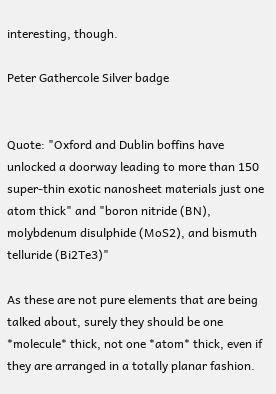interesting, though.

Peter Gathercole Silver badge


Quote: "Oxford and Dublin boffins have unlocked a doorway leading to more than 150 super-thin exotic nanosheet materials just one atom thick" and "boron nitride (BN), molybdenum disulphide (MoS2), and bismuth telluride (Bi2Te3)"

As these are not pure elements that are being talked about, surely they should be one *molecule* thick, not one *atom* thick, even if they are arranged in a totally planar fashion.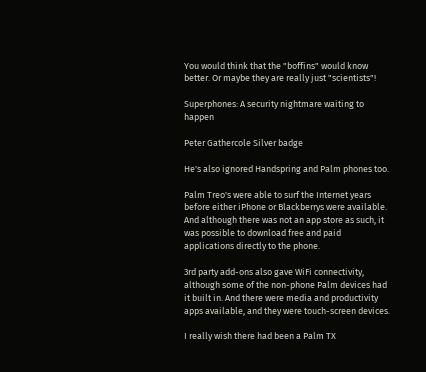You would think that the "boffins" would know better. Or maybe they are really just "scientists"!

Superphones: A security nightmare waiting to happen

Peter Gathercole Silver badge

He's also ignored Handspring and Palm phones too.

Palm Treo's were able to surf the Internet years before either iPhone or Blackberrys were available. And although there was not an app store as such, it was possible to download free and paid applications directly to the phone.

3rd party add-ons also gave WiFi connectivity, although some of the non-phone Palm devices had it built in. And there were media and productivity apps available, and they were touch-screen devices.

I really wish there had been a Palm TX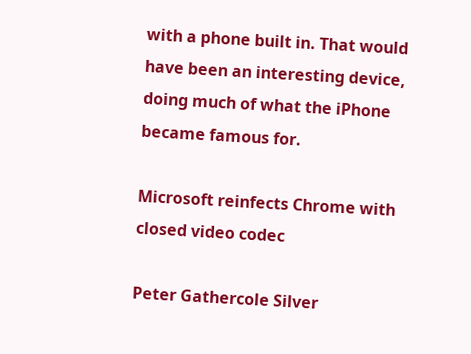with a phone built in. That would have been an interesting device, doing much of what the iPhone became famous for.

Microsoft reinfects Chrome with closed video codec

Peter Gathercole Silver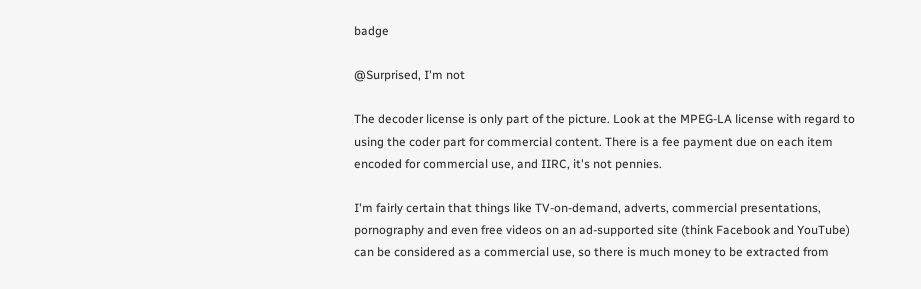badge

@Surprised, I'm not

The decoder license is only part of the picture. Look at the MPEG-LA license with regard to using the coder part for commercial content. There is a fee payment due on each item encoded for commercial use, and IIRC, it's not pennies.

I'm fairly certain that things like TV-on-demand, adverts, commercial presentations, pornography and even free videos on an ad-supported site (think Facebook and YouTube) can be considered as a commercial use, so there is much money to be extracted from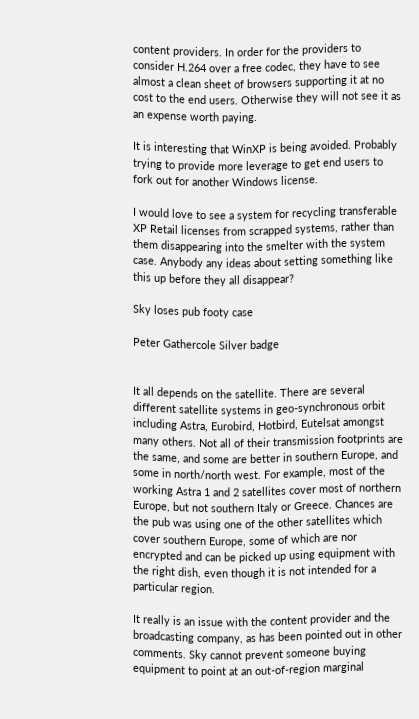content providers. In order for the providers to consider H.264 over a free codec, they have to see almost a clean sheet of browsers supporting it at no cost to the end users. Otherwise they will not see it as an expense worth paying.

It is interesting that WinXP is being avoided. Probably trying to provide more leverage to get end users to fork out for another Windows license.

I would love to see a system for recycling transferable XP Retail licenses from scrapped systems, rather than them disappearing into the smelter with the system case. Anybody any ideas about setting something like this up before they all disappear?

Sky loses pub footy case

Peter Gathercole Silver badge


It all depends on the satellite. There are several different satellite systems in geo-synchronous orbit including Astra, Eurobird, Hotbird, Eutelsat amongst many others. Not all of their transmission footprints are the same, and some are better in southern Europe, and some in north/north west. For example, most of the working Astra 1 and 2 satellites cover most of northern Europe, but not southern Italy or Greece. Chances are the pub was using one of the other satellites which cover southern Europe, some of which are nor encrypted and can be picked up using equipment with the right dish, even though it is not intended for a particular region.

It really is an issue with the content provider and the broadcasting company, as has been pointed out in other comments. Sky cannot prevent someone buying equipment to point at an out-of-region marginal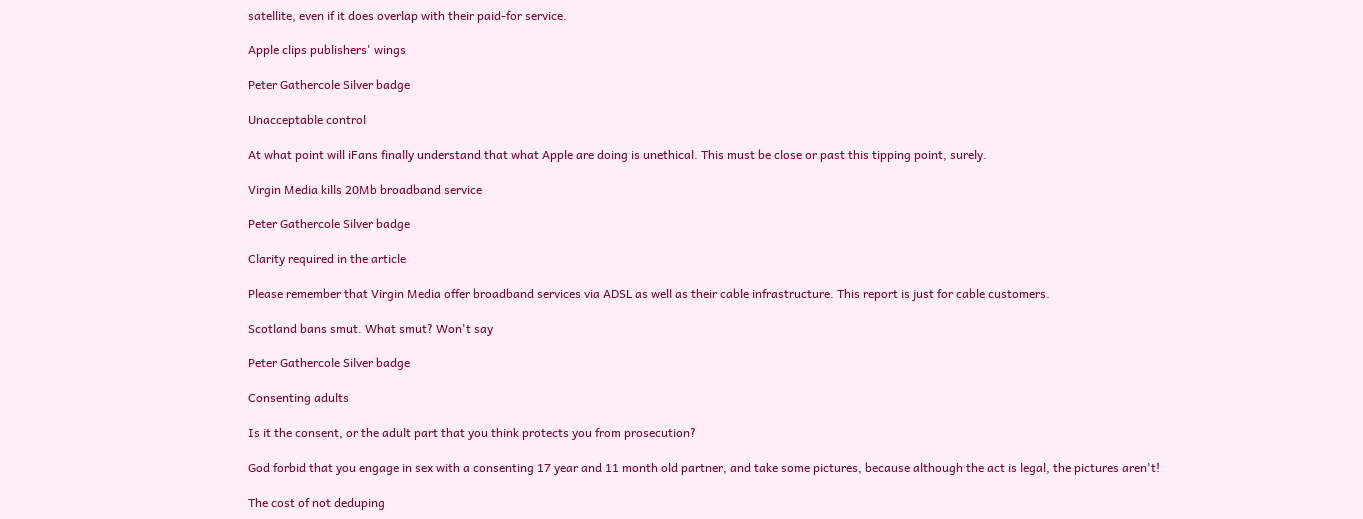satellite, even if it does overlap with their paid-for service.

Apple clips publishers' wings

Peter Gathercole Silver badge

Unacceptable control

At what point will iFans finally understand that what Apple are doing is unethical. This must be close or past this tipping point, surely.

Virgin Media kills 20Mb broadband service

Peter Gathercole Silver badge

Clarity required in the article

Please remember that Virgin Media offer broadband services via ADSL as well as their cable infrastructure. This report is just for cable customers.

Scotland bans smut. What smut? Won't say

Peter Gathercole Silver badge

Consenting adults

Is it the consent, or the adult part that you think protects you from prosecution?

God forbid that you engage in sex with a consenting 17 year and 11 month old partner, and take some pictures, because although the act is legal, the pictures aren't!

The cost of not deduping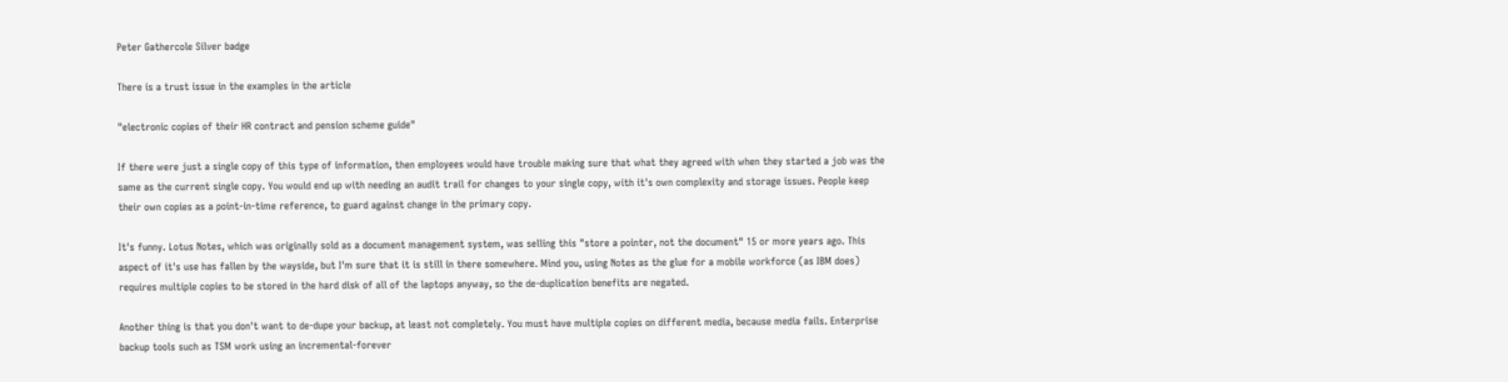Peter Gathercole Silver badge

There is a trust issue in the examples in the article

"electronic copies of their HR contract and pension scheme guide"

If there were just a single copy of this type of information, then employees would have trouble making sure that what they agreed with when they started a job was the same as the current single copy. You would end up with needing an audit trail for changes to your single copy, with it's own complexity and storage issues. People keep their own copies as a point-in-time reference, to guard against change in the primary copy.

It's funny. Lotus Notes, which was originally sold as a document management system, was selling this "store a pointer, not the document" 15 or more years ago. This aspect of it's use has fallen by the wayside, but I'm sure that it is still in there somewhere. Mind you, using Notes as the glue for a mobile workforce (as IBM does) requires multiple copies to be stored in the hard disk of all of the laptops anyway, so the de-duplication benefits are negated.

Another thing is that you don't want to de-dupe your backup, at least not completely. You must have multiple copies on different media, because media fails. Enterprise backup tools such as TSM work using an incremental-forever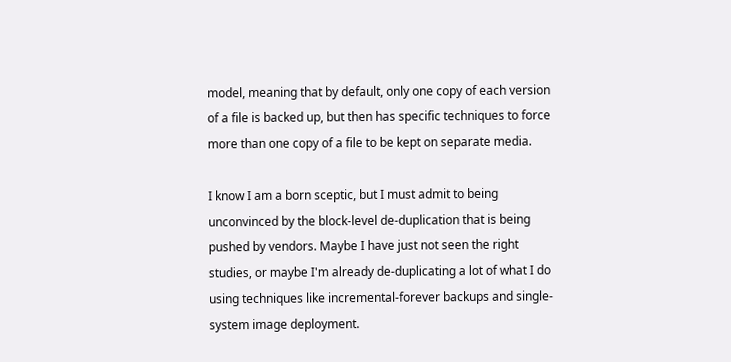model, meaning that by default, only one copy of each version of a file is backed up, but then has specific techniques to force more than one copy of a file to be kept on separate media.

I know I am a born sceptic, but I must admit to being unconvinced by the block-level de-duplication that is being pushed by vendors. Maybe I have just not seen the right studies, or maybe I'm already de-duplicating a lot of what I do using techniques like incremental-forever backups and single-system image deployment.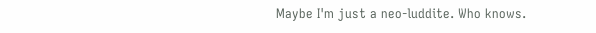Maybe I'm just a neo-luddite. Who knows.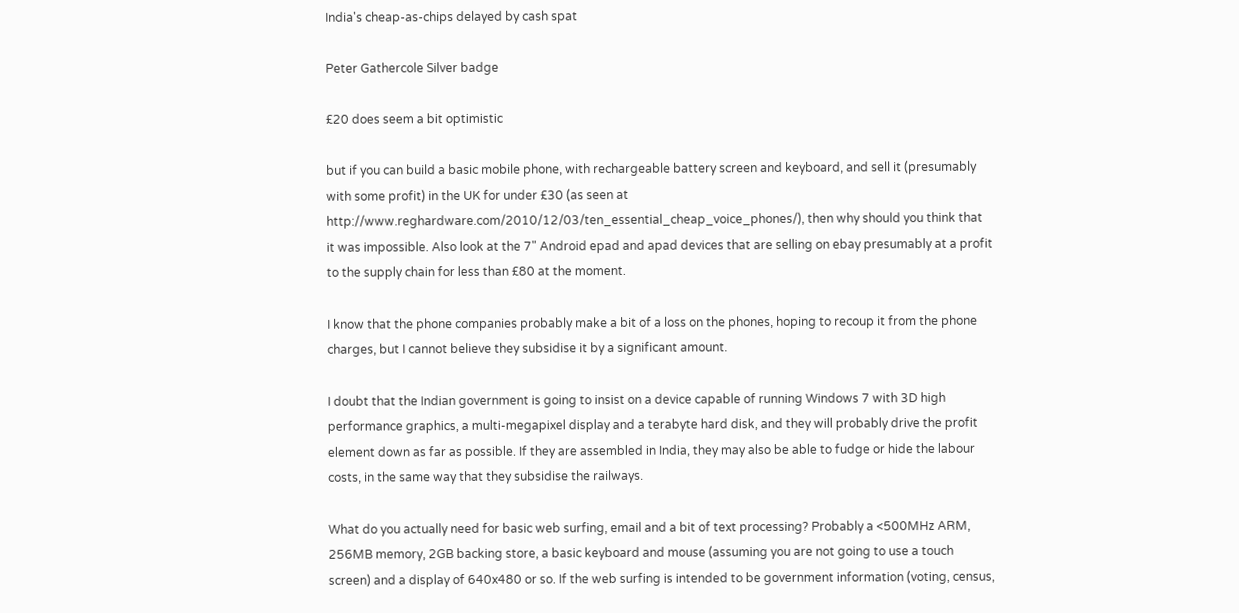India's cheap-as-chips delayed by cash spat

Peter Gathercole Silver badge

£20 does seem a bit optimistic

but if you can build a basic mobile phone, with rechargeable battery screen and keyboard, and sell it (presumably with some profit) in the UK for under £30 (as seen at http://www.reghardware.com/2010/12/03/ten_essential_cheap_voice_phones/), then why should you think that it was impossible. Also look at the 7" Android epad and apad devices that are selling on ebay presumably at a profit to the supply chain for less than £80 at the moment.

I know that the phone companies probably make a bit of a loss on the phones, hoping to recoup it from the phone charges, but I cannot believe they subsidise it by a significant amount.

I doubt that the Indian government is going to insist on a device capable of running Windows 7 with 3D high performance graphics, a multi-megapixel display and a terabyte hard disk, and they will probably drive the profit element down as far as possible. If they are assembled in India, they may also be able to fudge or hide the labour costs, in the same way that they subsidise the railways.

What do you actually need for basic web surfing, email and a bit of text processing? Probably a <500MHz ARM, 256MB memory, 2GB backing store, a basic keyboard and mouse (assuming you are not going to use a touch screen) and a display of 640x480 or so. If the web surfing is intended to be government information (voting, census,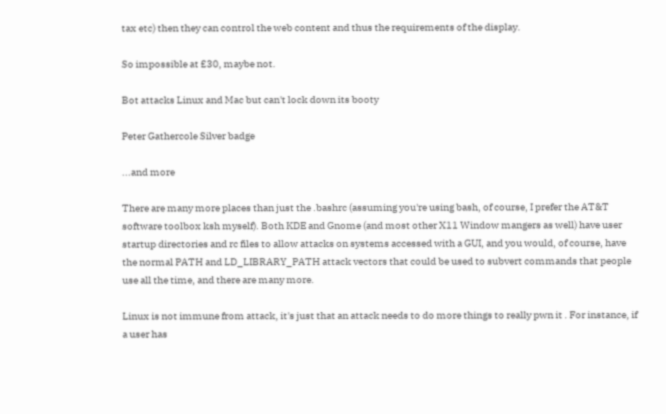tax etc) then they can control the web content and thus the requirements of the display.

So impossible at £30, maybe not.

Bot attacks Linux and Mac but can't lock down its booty

Peter Gathercole Silver badge

...and more

There are many more places than just the .bashrc (assuming you're using bash, of course, I prefer the AT&T software toolbox ksh myself). Both KDE and Gnome (and most other X11 Window mangers as well) have user startup directories and rc files to allow attacks on systems accessed with a GUI, and you would, of course, have the normal PATH and LD_LIBRARY_PATH attack vectors that could be used to subvert commands that people use all the time, and there are many more.

Linux is not immune from attack, it's just that an attack needs to do more things to really pwn it . For instance, if a user has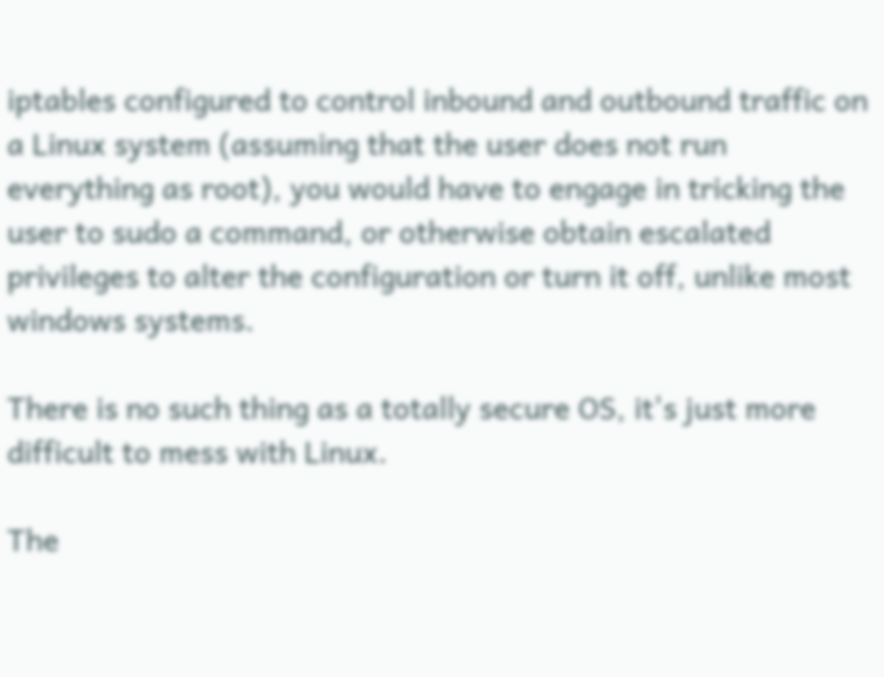iptables configured to control inbound and outbound traffic on a Linux system (assuming that the user does not run everything as root), you would have to engage in tricking the user to sudo a command, or otherwise obtain escalated privileges to alter the configuration or turn it off, unlike most windows systems.

There is no such thing as a totally secure OS, it's just more difficult to mess with Linux.

The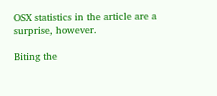OSX statistics in the article are a surprise, however.

Biting the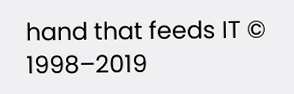hand that feeds IT © 1998–2019